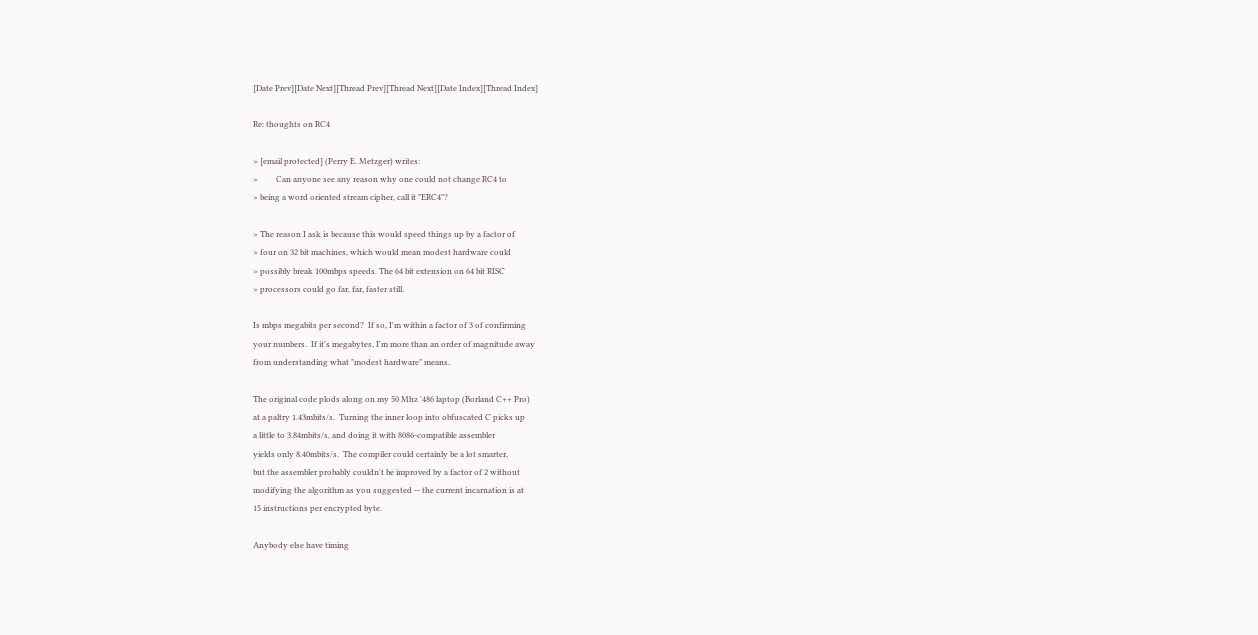[Date Prev][Date Next][Thread Prev][Thread Next][Date Index][Thread Index]

Re: thoughts on RC4

> [email protected] (Perry E. Metzger) writes:
>         Can anyone see any reason why one could not change RC4 to
> being a word oriented stream cipher, call it "ERC4"?

> The reason I ask is because this would speed things up by a factor of
> four on 32 bit machines, which would mean modest hardware could
> possibly break 100mbps speeds. The 64 bit extension on 64 bit RISC
> processors could go far, far, faster still.

Is mbps megabits per second?  If so, I'm within a factor of 3 of confirming
your numbers.  If it's megabytes, I'm more than an order of magnitude away
from understanding what "modest hardware" means.

The original code plods along on my 50 Mhz '486 laptop (Borland C++ Pro)
at a paltry 1.43mbits/s.  Turning the inner loop into obfuscated C picks up
a little to 3.84mbits/s, and doing it with 8086-compatible assembler
yields only 8.40mbits/s.  The compiler could certainly be a lot smarter,
but the assembler probably couldn't be improved by a factor of 2 without
modifying the algorithm as you suggested -- the current incarnation is at
15 instructions per encrypted byte.

Anybody else have timing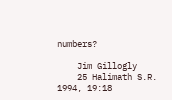numbers?

    Jim Gillogly
    25 Halimath S.R. 1994, 19:18